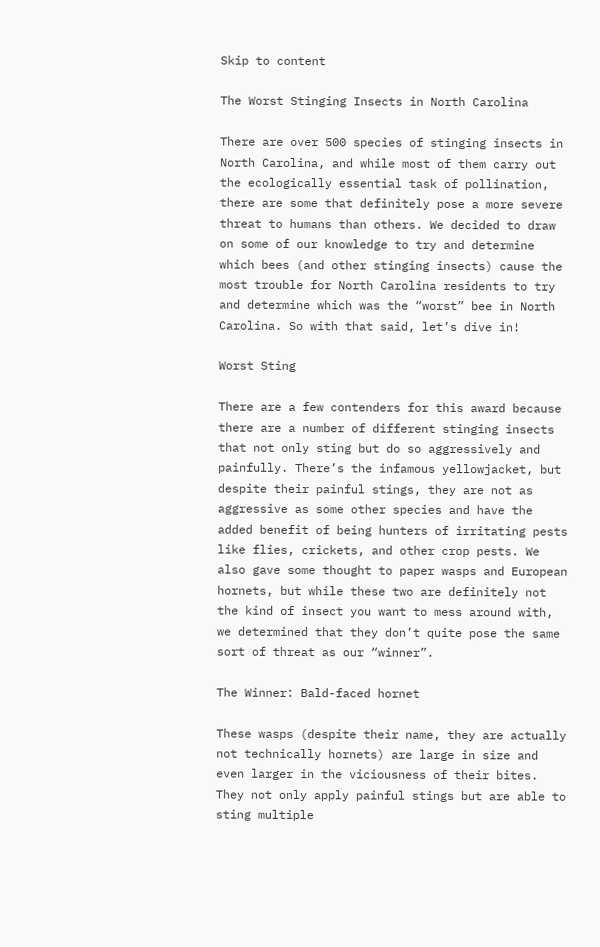Skip to content

The Worst Stinging Insects in North Carolina

There are over 500 species of stinging insects in North Carolina, and while most of them carry out the ecologically essential task of pollination, there are some that definitely pose a more severe threat to humans than others. We decided to draw on some of our knowledge to try and determine which bees (and other stinging insects) cause the most trouble for North Carolina residents to try and determine which was the “worst” bee in North Carolina. So with that said, let’s dive in!

Worst Sting

There are a few contenders for this award because there are a number of different stinging insects that not only sting but do so aggressively and painfully. There’s the infamous yellowjacket, but despite their painful stings, they are not as aggressive as some other species and have the added benefit of being hunters of irritating pests like flies, crickets, and other crop pests. We also gave some thought to paper wasps and European hornets, but while these two are definitely not the kind of insect you want to mess around with, we determined that they don’t quite pose the same sort of threat as our “winner”.

The Winner: Bald-faced hornet

These wasps (despite their name, they are actually not technically hornets) are large in size and even larger in the viciousness of their bites. They not only apply painful stings but are able to sting multiple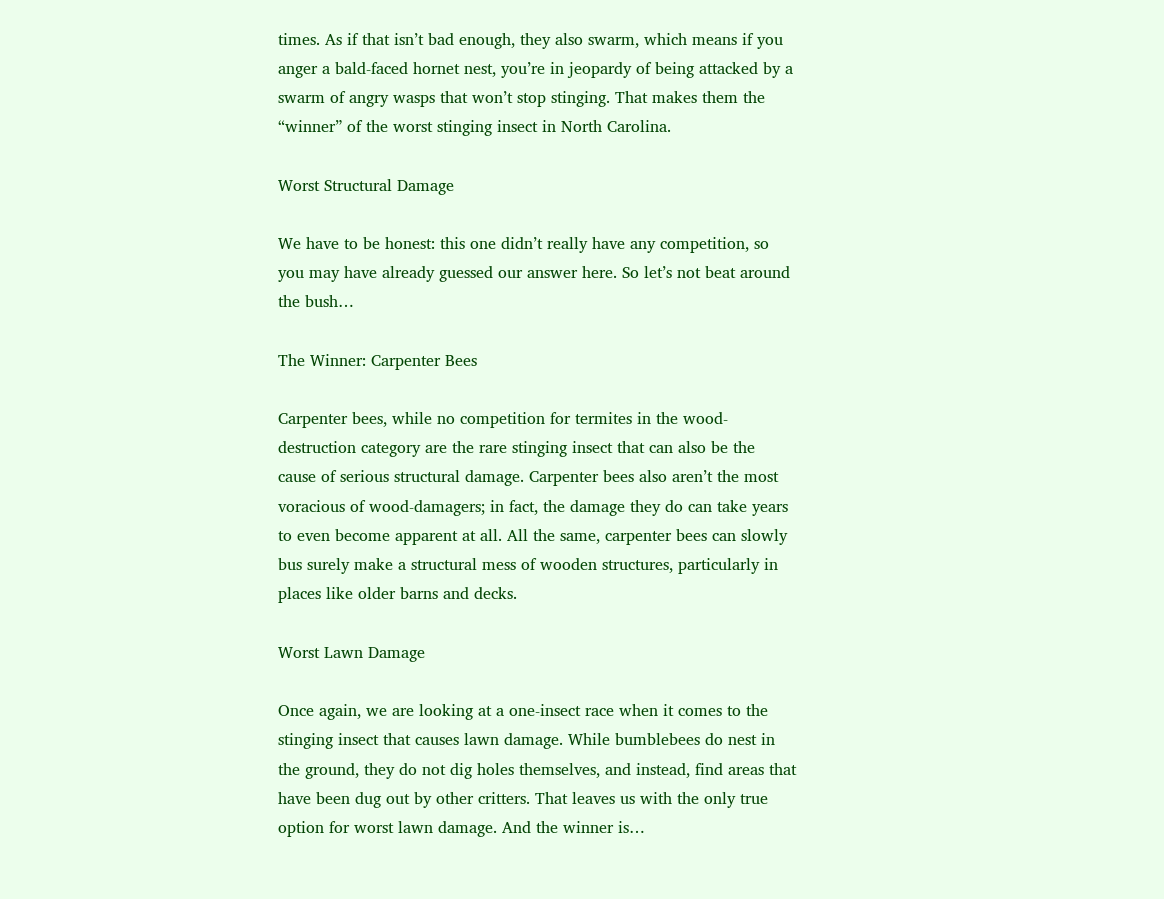times. As if that isn’t bad enough, they also swarm, which means if you anger a bald-faced hornet nest, you’re in jeopardy of being attacked by a swarm of angry wasps that won’t stop stinging. That makes them the “winner” of the worst stinging insect in North Carolina.

Worst Structural Damage

We have to be honest: this one didn’t really have any competition, so you may have already guessed our answer here. So let’s not beat around the bush…

The Winner: Carpenter Bees

Carpenter bees, while no competition for termites in the wood-destruction category are the rare stinging insect that can also be the cause of serious structural damage. Carpenter bees also aren’t the most voracious of wood-damagers; in fact, the damage they do can take years to even become apparent at all. All the same, carpenter bees can slowly bus surely make a structural mess of wooden structures, particularly in places like older barns and decks.

Worst Lawn Damage

Once again, we are looking at a one-insect race when it comes to the stinging insect that causes lawn damage. While bumblebees do nest in the ground, they do not dig holes themselves, and instead, find areas that have been dug out by other critters. That leaves us with the only true option for worst lawn damage. And the winner is…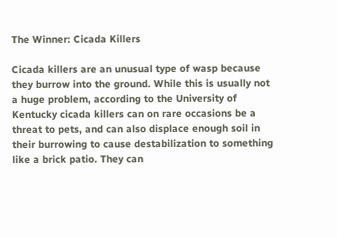The Winner: Cicada Killers

Cicada killers are an unusual type of wasp because they burrow into the ground. While this is usually not a huge problem, according to the University of Kentucky cicada killers can on rare occasions be a threat to pets, and can also displace enough soil in their burrowing to cause destabilization to something like a brick patio. They can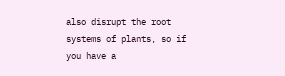also disrupt the root systems of plants, so if you have a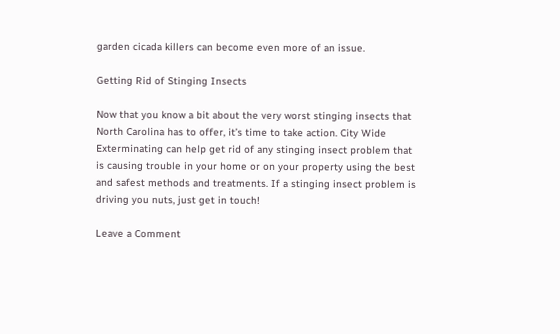garden cicada killers can become even more of an issue.

Getting Rid of Stinging Insects

Now that you know a bit about the very worst stinging insects that North Carolina has to offer, it’s time to take action. City Wide Exterminating can help get rid of any stinging insect problem that is causing trouble in your home or on your property using the best and safest methods and treatments. If a stinging insect problem is driving you nuts, just get in touch!

Leave a Comment